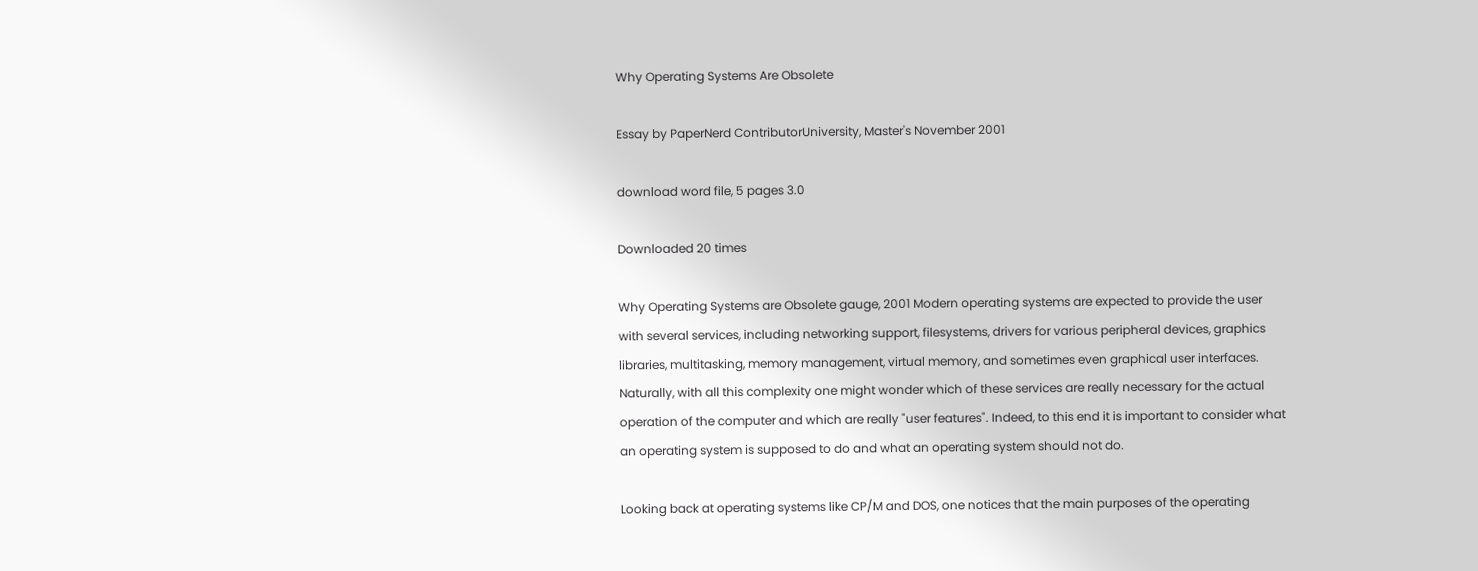Why Operating Systems Are Obsolete

Essay by PaperNerd ContributorUniversity, Master's November 2001

download word file, 5 pages 3.0

Downloaded 20 times

Why Operating Systems are Obsolete gauge, 2001 Modern operating systems are expected to provide the user with several services, including networking support, filesystems, drivers for various peripheral devices, graphics libraries, multitasking, memory management, virtual memory, and sometimes even graphical user interfaces. Naturally, with all this complexity one might wonder which of these services are really necessary for the actual operation of the computer and which are really "user features". Indeed, to this end it is important to consider what an operating system is supposed to do and what an operating system should not do.

Looking back at operating systems like CP/M and DOS, one notices that the main purposes of the operating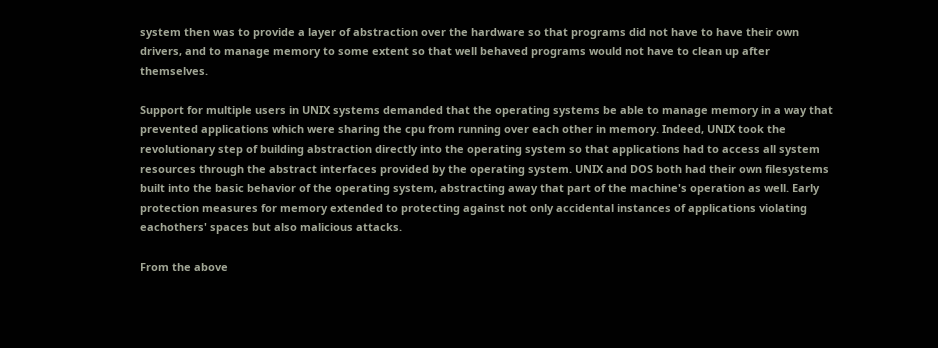system then was to provide a layer of abstraction over the hardware so that programs did not have to have their own drivers, and to manage memory to some extent so that well behaved programs would not have to clean up after themselves.

Support for multiple users in UNIX systems demanded that the operating systems be able to manage memory in a way that prevented applications which were sharing the cpu from running over each other in memory. Indeed, UNIX took the revolutionary step of building abstraction directly into the operating system so that applications had to access all system resources through the abstract interfaces provided by the operating system. UNIX and DOS both had their own filesystems built into the basic behavior of the operating system, abstracting away that part of the machine's operation as well. Early protection measures for memory extended to protecting against not only accidental instances of applications violating eachothers' spaces but also malicious attacks.

From the above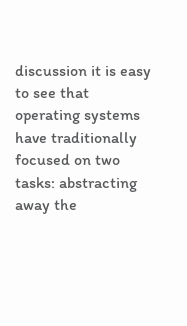discussion it is easy to see that operating systems have traditionally focused on two tasks: abstracting away the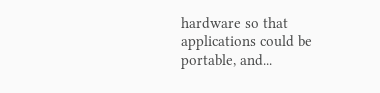hardware so that applications could be portable, and...